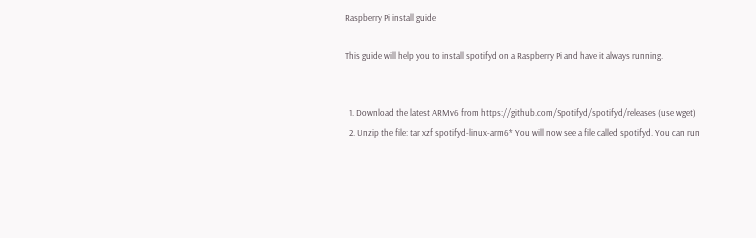Raspberry Pi install guide

This guide will help you to install spotifyd on a Raspberry Pi and have it always running.


  1. Download the latest ARMv6 from https://github.com/Spotifyd/spotifyd/releases (use wget)
  2. Unzip the file: tar xzf spotifyd-linux-arm6* You will now see a file called spotifyd. You can run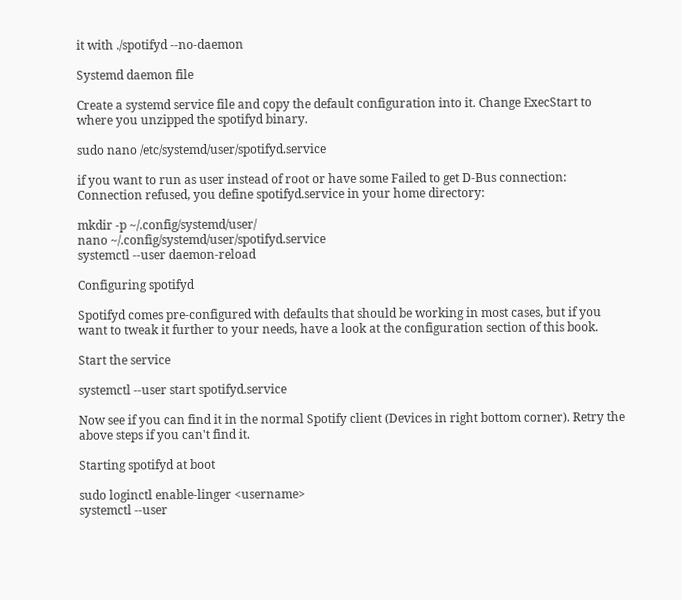it with ./spotifyd --no-daemon

Systemd daemon file

Create a systemd service file and copy the default configuration into it. Change ExecStart to where you unzipped the spotifyd binary.

sudo nano /etc/systemd/user/spotifyd.service

if you want to run as user instead of root or have some Failed to get D-Bus connection: Connection refused, you define spotifyd.service in your home directory:

mkdir -p ~/.config/systemd/user/
nano ~/.config/systemd/user/spotifyd.service
systemctl --user daemon-reload

Configuring spotifyd

Spotifyd comes pre-configured with defaults that should be working in most cases, but if you want to tweak it further to your needs, have a look at the configuration section of this book.

Start the service

systemctl --user start spotifyd.service

Now see if you can find it in the normal Spotify client (Devices in right bottom corner). Retry the above steps if you can't find it.

Starting spotifyd at boot

sudo loginctl enable-linger <username>
systemctl --user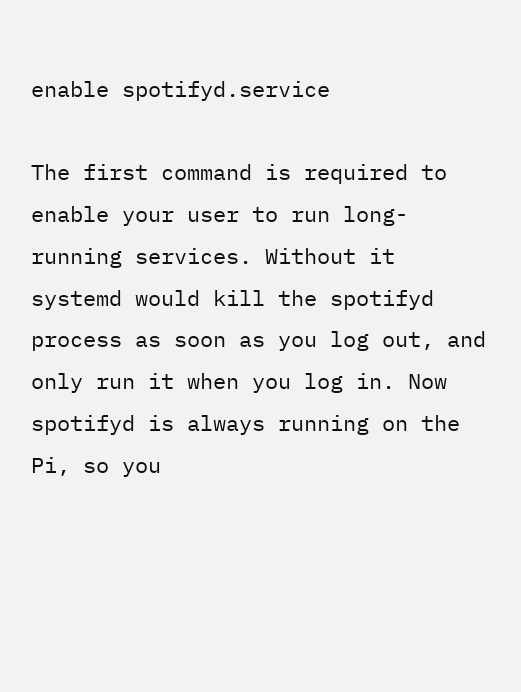enable spotifyd.service

The first command is required to enable your user to run long-running services. Without it systemd would kill the spotifyd process as soon as you log out, and only run it when you log in. Now spotifyd is always running on the Pi, so you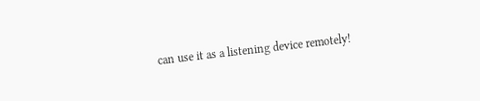can use it as a listening device remotely!